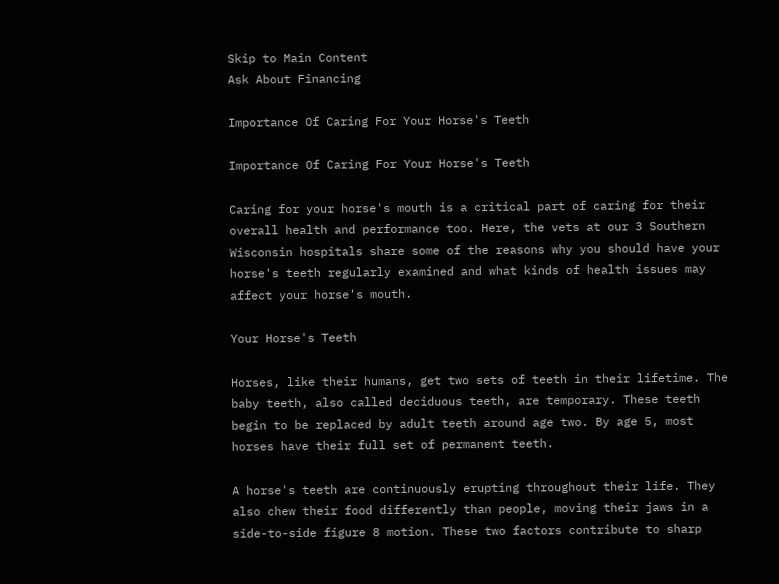Skip to Main Content
Ask About Financing

Importance Of Caring For Your Horse's Teeth

Importance Of Caring For Your Horse's Teeth

Caring for your horse's mouth is a critical part of caring for their overall health and performance too. Here, the vets at our 3 Southern Wisconsin hospitals share some of the reasons why you should have your horse's teeth regularly examined and what kinds of health issues may affect your horse's mouth.

Your Horse's Teeth

Horses, like their humans, get two sets of teeth in their lifetime. The baby teeth, also called deciduous teeth, are temporary. These teeth begin to be replaced by adult teeth around age two. By age 5, most horses have their full set of permanent teeth.

A horse's teeth are continuously erupting throughout their life. They also chew their food differently than people, moving their jaws in a side-to-side figure 8 motion. These two factors contribute to sharp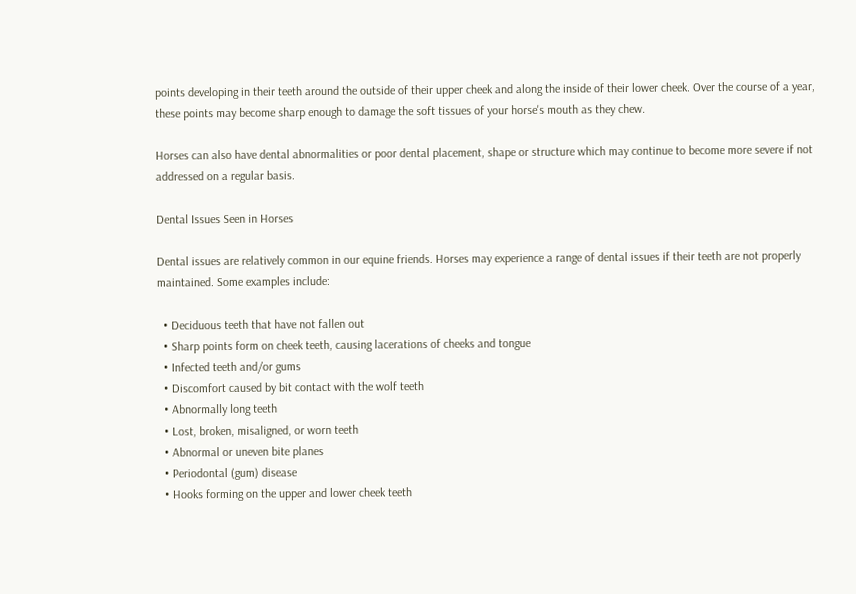points developing in their teeth around the outside of their upper cheek and along the inside of their lower cheek. Over the course of a year, these points may become sharp enough to damage the soft tissues of your horse's mouth as they chew.

Horses can also have dental abnormalities or poor dental placement, shape or structure which may continue to become more severe if not addressed on a regular basis.

Dental Issues Seen in Horses

Dental issues are relatively common in our equine friends. Horses may experience a range of dental issues if their teeth are not properly maintained. Some examples include:

  • Deciduous teeth that have not fallen out
  • Sharp points form on cheek teeth, causing lacerations of cheeks and tongue
  • Infected teeth and/or gums
  • Discomfort caused by bit contact with the wolf teeth
  • Abnormally long teeth
  • Lost, broken, misaligned, or worn teeth
  • Abnormal or uneven bite planes
  • Periodontal (gum) disease
  • Hooks forming on the upper and lower cheek teeth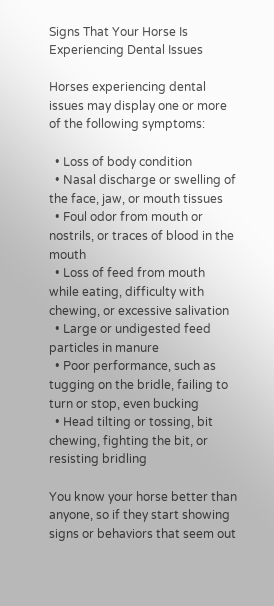Signs That Your Horse Is Experiencing Dental Issues

Horses experiencing dental issues may display one or more of the following symptoms:

  • Loss of body condition
  • Nasal discharge or swelling of the face, jaw, or mouth tissues
  • Foul odor from mouth or nostrils, or traces of blood in the mouth
  • Loss of feed from mouth while eating, difficulty with chewing, or excessive salivation
  • Large or undigested feed particles in manure
  • Poor performance, such as tugging on the bridle, failing to turn or stop, even bucking
  • Head tilting or tossing, bit chewing, fighting the bit, or resisting bridling

You know your horse better than anyone, so if they start showing signs or behaviors that seem out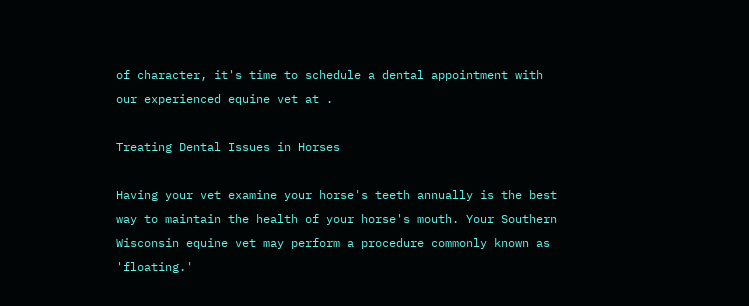of character, it's time to schedule a dental appointment with our experienced equine vet at .

Treating Dental Issues in Horses

Having your vet examine your horse's teeth annually is the best way to maintain the health of your horse's mouth. Your Southern Wisconsin equine vet may perform a procedure commonly known as 'floating.'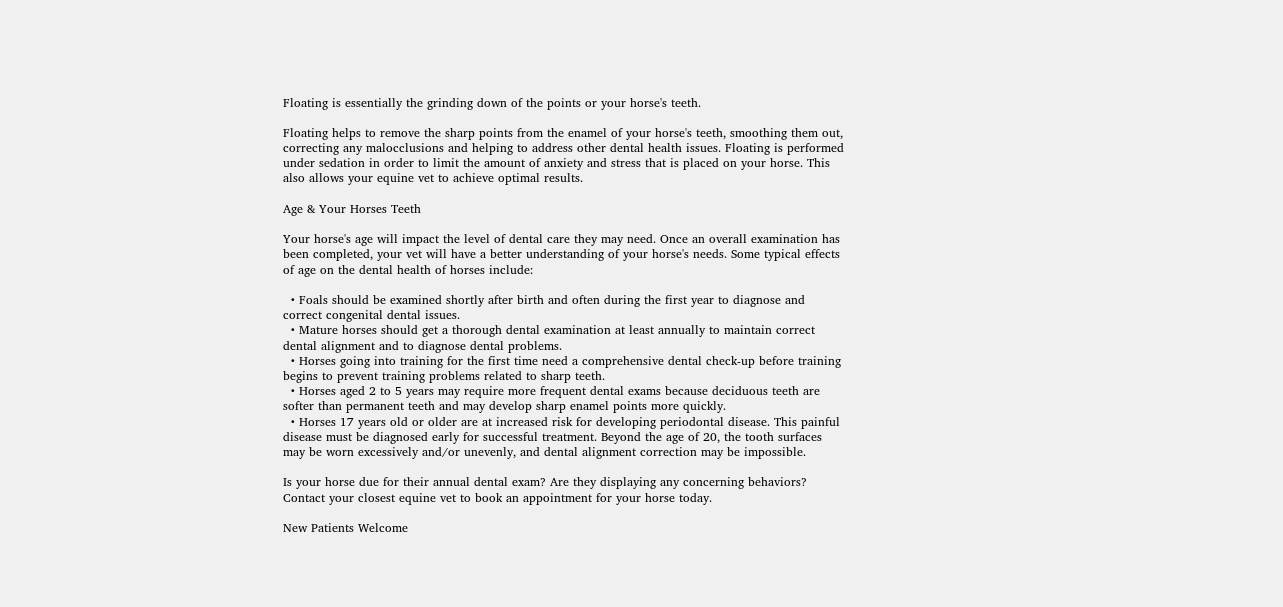Floating is essentially the grinding down of the points or your horse's teeth.

Floating helps to remove the sharp points from the enamel of your horse's teeth, smoothing them out, correcting any malocclusions and helping to address other dental health issues. Floating is performed under sedation in order to limit the amount of anxiety and stress that is placed on your horse. This also allows your equine vet to achieve optimal results.

Age & Your Horses Teeth

Your horse's age will impact the level of dental care they may need. Once an overall examination has been completed, your vet will have a better understanding of your horse's needs. Some typical effects of age on the dental health of horses include:

  • Foals should be examined shortly after birth and often during the first year to diagnose and correct congenital dental issues.
  • Mature horses should get a thorough dental examination at least annually to maintain correct dental alignment and to diagnose dental problems.
  • Horses going into training for the first time need a comprehensive dental check-up before training begins to prevent training problems related to sharp teeth.
  • Horses aged 2 to 5 years may require more frequent dental exams because deciduous teeth are softer than permanent teeth and may develop sharp enamel points more quickly.
  • Horses 17 years old or older are at increased risk for developing periodontal disease. This painful disease must be diagnosed early for successful treatment. Beyond the age of 20, the tooth surfaces may be worn excessively and/or unevenly, and dental alignment correction may be impossible.

Is your horse due for their annual dental exam? Are they displaying any concerning behaviors? Contact your closest equine vet to book an appointment for your horse today.

New Patients Welcome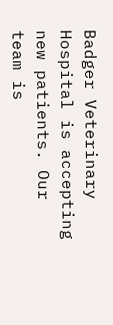Badger Veterinary Hospital is accepting new patients. Our team is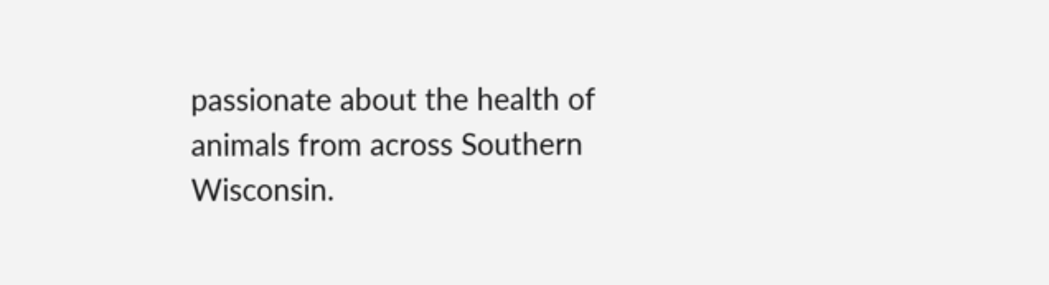passionate about the health of animals from across Southern Wisconsin.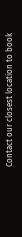Contact our closest location to book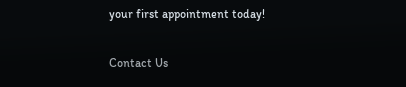your first appointment today!

Contact Us